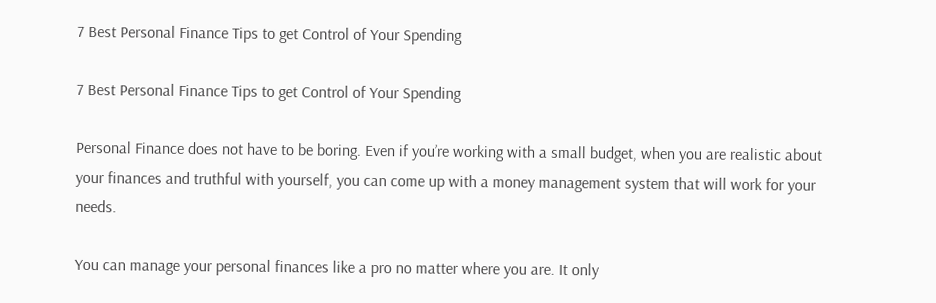7 Best Personal Finance Tips to get Control of Your Spending

7 Best Personal Finance Tips to get Control of Your Spending

Personal Finance does not have to be boring. Even if you’re working with a small budget, when you are realistic about your finances and truthful with yourself, you can come up with a money management system that will work for your needs.

You can manage your personal finances like a pro no matter where you are. It only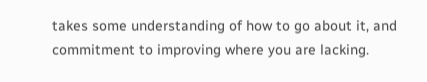takes some understanding of how to go about it, and commitment to improving where you are lacking.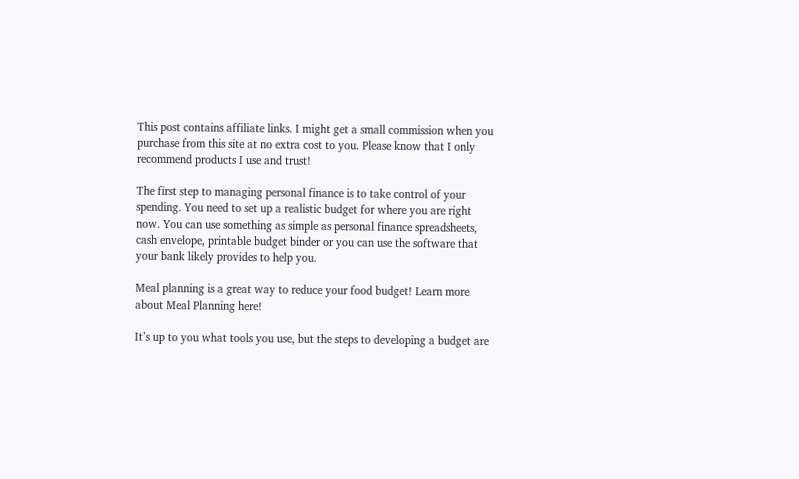This post contains affiliate links. I might get a small commission when you purchase from this site at no extra cost to you. Please know that I only recommend products I use and trust!

The first step to managing personal finance is to take control of your spending. You need to set up a realistic budget for where you are right now. You can use something as simple as personal finance spreadsheets, cash envelope, printable budget binder or you can use the software that your bank likely provides to help you.

Meal planning is a great way to reduce your food budget! Learn more about Meal Planning here!

It’s up to you what tools you use, but the steps to developing a budget are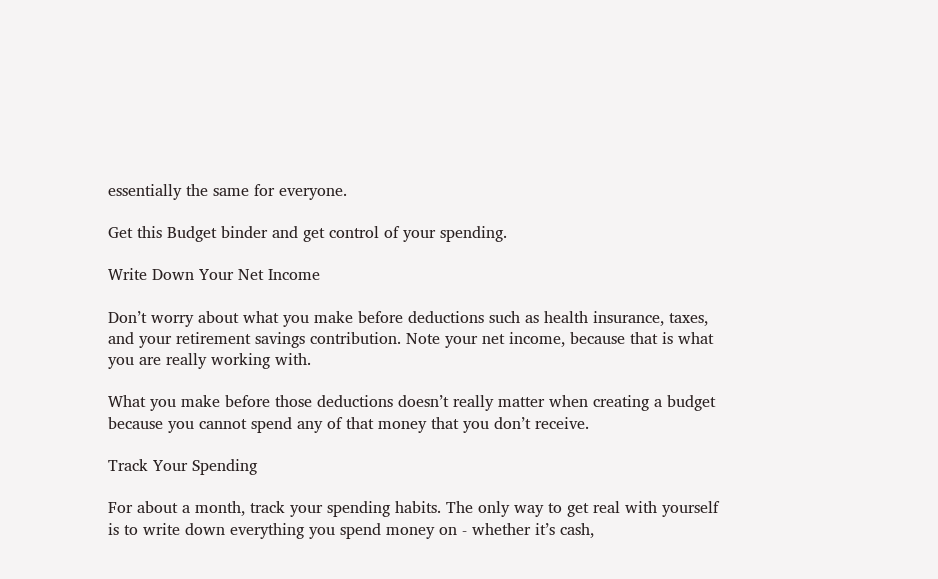essentially the same for everyone.

Get this Budget binder and get control of your spending.

Write Down Your Net Income

Don’t worry about what you make before deductions such as health insurance, taxes, and your retirement savings contribution. Note your net income, because that is what you are really working with.

What you make before those deductions doesn’t really matter when creating a budget because you cannot spend any of that money that you don’t receive.

Track Your Spending

For about a month, track your spending habits. The only way to get real with yourself is to write down everything you spend money on - whether it’s cash,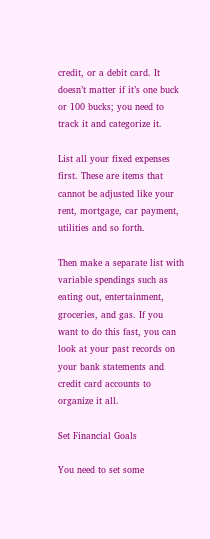credit, or a debit card. It doesn’t matter if it’s one buck or 100 bucks; you need to track it and categorize it.

List all your fixed expenses first. These are items that cannot be adjusted like your rent, mortgage, car payment, utilities and so forth.

Then make a separate list with variable spendings such as eating out, entertainment, groceries, and gas. If you want to do this fast, you can look at your past records on your bank statements and credit card accounts to organize it all.

Set Financial Goals

You need to set some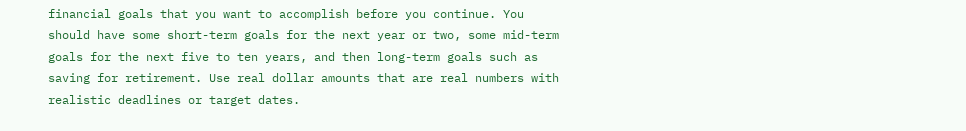financial goals that you want to accomplish before you continue. You should have some short-term goals for the next year or two, some mid-term goals for the next five to ten years, and then long-term goals such as saving for retirement. Use real dollar amounts that are real numbers with realistic deadlines or target dates.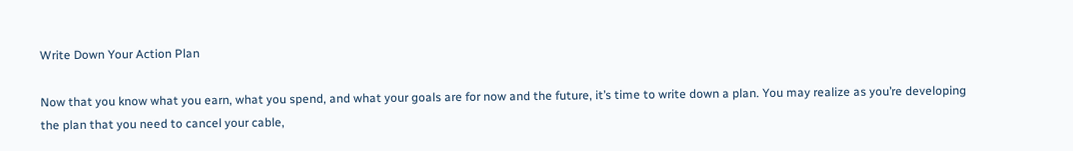Write Down Your Action Plan

Now that you know what you earn, what you spend, and what your goals are for now and the future, it’s time to write down a plan. You may realize as you’re developing the plan that you need to cancel your cable,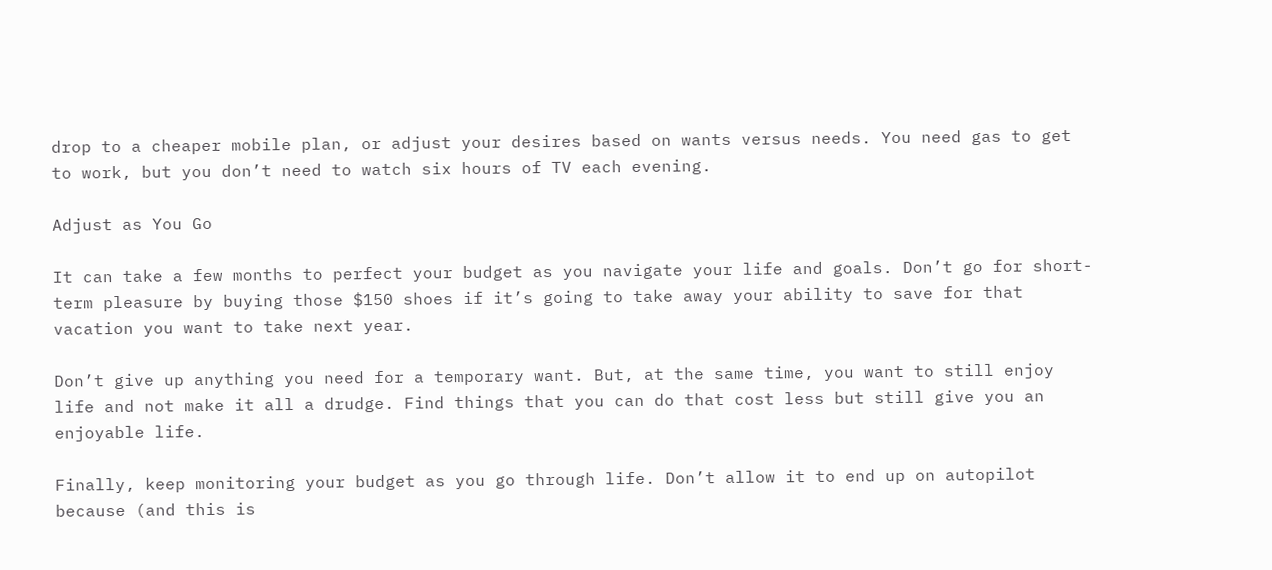drop to a cheaper mobile plan, or adjust your desires based on wants versus needs. You need gas to get to work, but you don’t need to watch six hours of TV each evening.

Adjust as You Go

It can take a few months to perfect your budget as you navigate your life and goals. Don’t go for short-term pleasure by buying those $150 shoes if it’s going to take away your ability to save for that vacation you want to take next year.

Don’t give up anything you need for a temporary want. But, at the same time, you want to still enjoy life and not make it all a drudge. Find things that you can do that cost less but still give you an enjoyable life.

Finally, keep monitoring your budget as you go through life. Don’t allow it to end up on autopilot because (and this is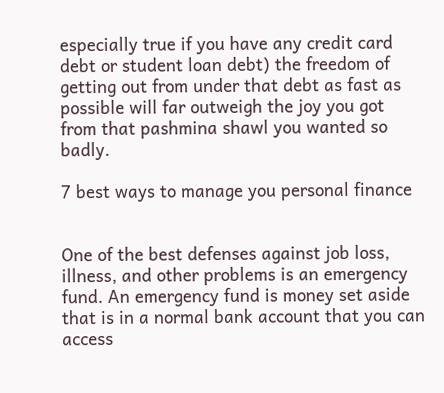especially true if you have any credit card debt or student loan debt) the freedom of getting out from under that debt as fast as possible will far outweigh the joy you got from that pashmina shawl you wanted so badly.

7 best ways to manage you personal finance


One of the best defenses against job loss, illness, and other problems is an emergency fund. An emergency fund is money set aside that is in a normal bank account that you can access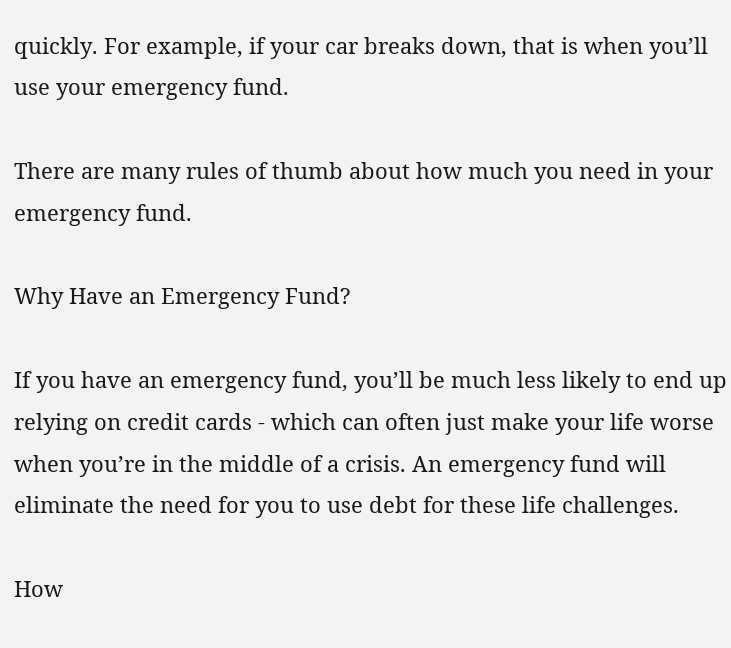quickly. For example, if your car breaks down, that is when you’ll use your emergency fund.

There are many rules of thumb about how much you need in your emergency fund.

Why Have an Emergency Fund?

If you have an emergency fund, you’ll be much less likely to end up relying on credit cards - which can often just make your life worse when you’re in the middle of a crisis. An emergency fund will eliminate the need for you to use debt for these life challenges.

How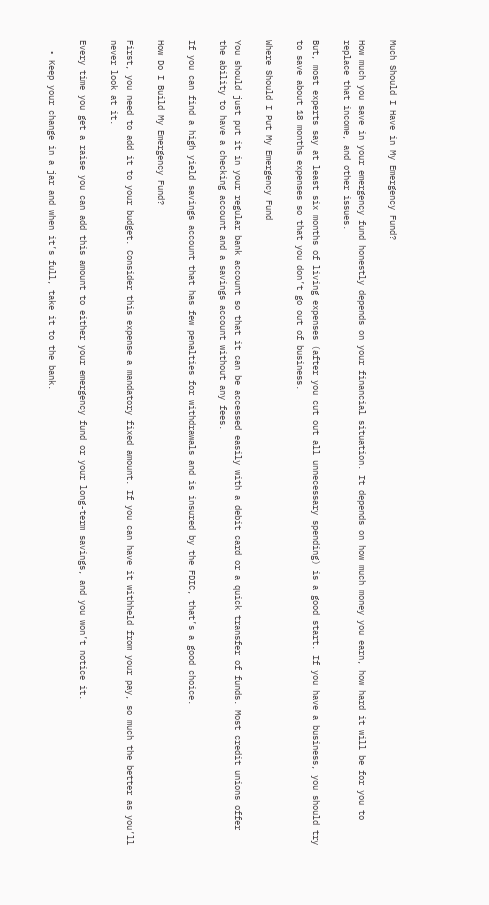Much Should I Have in My Emergency Fund?

How much you save in your emergency fund honestly depends on your financial situation. It depends on how much money you earn, how hard it will be for you to replace that income, and other issues.

But, most experts say at least six months of living expenses (after you cut out all unnecessary spending) is a good start. If you have a business, you should try to save about 18 months expenses so that you don’t go out of business.

Where Should I Put My Emergency Fund

You should just put it in your regular bank account so that it can be accessed easily with a debit card or a quick transfer of funds. Most credit unions offer the ability to have a checking account and a savings account without any fees.

If you can find a high yield savings account that has few penalties for withdrawals and is insured by the FDIC, that’s a good choice.

How Do I Build My Emergency Fund?

First, you need to add it to your budget. Consider this expense a mandatory fixed amount. If you can have it withheld from your pay, so much the better as you’ll never look at it.

Every time you get a raise you can add this amount to either your emergency fund or your long-term savings, and you won’t notice it.

  • Keep your change in a jar and when it’s full, take it to the bank.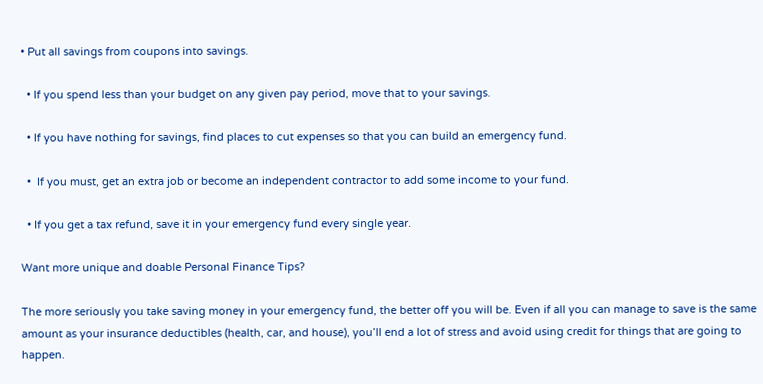• Put all savings from coupons into savings.

  • If you spend less than your budget on any given pay period, move that to your savings.

  • If you have nothing for savings, find places to cut expenses so that you can build an emergency fund.

  •  If you must, get an extra job or become an independent contractor to add some income to your fund.

  • If you get a tax refund, save it in your emergency fund every single year.

Want more unique and doable Personal Finance Tips?

The more seriously you take saving money in your emergency fund, the better off you will be. Even if all you can manage to save is the same amount as your insurance deductibles (health, car, and house), you’ll end a lot of stress and avoid using credit for things that are going to happen.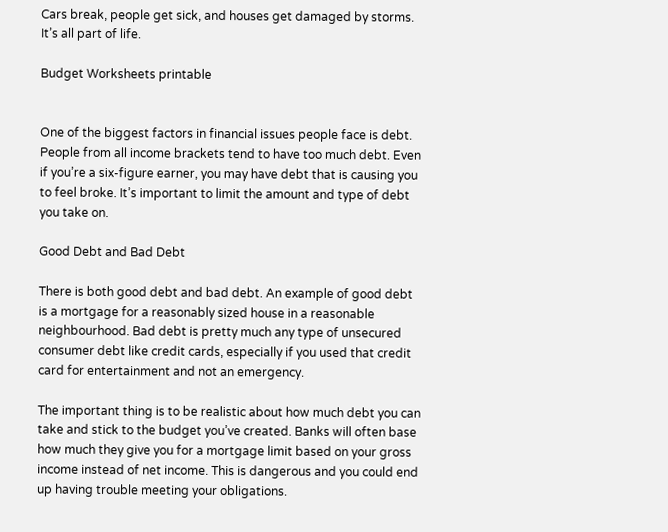Cars break, people get sick, and houses get damaged by storms. It’s all part of life.

Budget Worksheets printable


One of the biggest factors in financial issues people face is debt. People from all income brackets tend to have too much debt. Even if you’re a six-figure earner, you may have debt that is causing you to feel broke. It’s important to limit the amount and type of debt you take on.

Good Debt and Bad Debt

There is both good debt and bad debt. An example of good debt is a mortgage for a reasonably sized house in a reasonable neighbourhood. Bad debt is pretty much any type of unsecured consumer debt like credit cards, especially if you used that credit card for entertainment and not an emergency.

The important thing is to be realistic about how much debt you can take and stick to the budget you’ve created. Banks will often base how much they give you for a mortgage limit based on your gross income instead of net income. This is dangerous and you could end up having trouble meeting your obligations.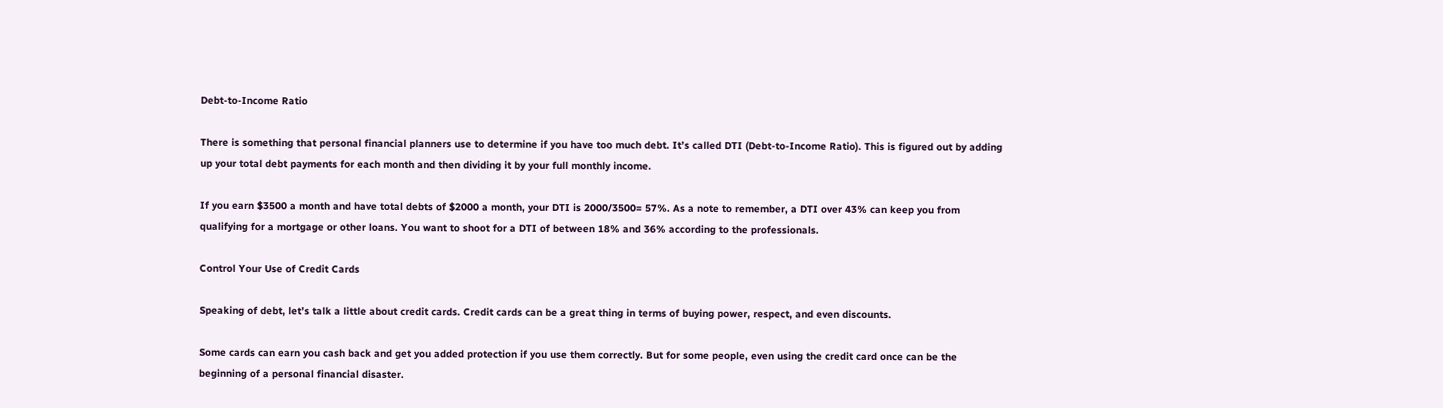Debt-to-Income Ratio

There is something that personal financial planners use to determine if you have too much debt. It’s called DTI (Debt-to-Income Ratio). This is figured out by adding up your total debt payments for each month and then dividing it by your full monthly income.

If you earn $3500 a month and have total debts of $2000 a month, your DTI is 2000/3500= 57%. As a note to remember, a DTI over 43% can keep you from qualifying for a mortgage or other loans. You want to shoot for a DTI of between 18% and 36% according to the professionals.

Control Your Use of Credit Cards

Speaking of debt, let’s talk a little about credit cards. Credit cards can be a great thing in terms of buying power, respect, and even discounts.

Some cards can earn you cash back and get you added protection if you use them correctly. But for some people, even using the credit card once can be the beginning of a personal financial disaster.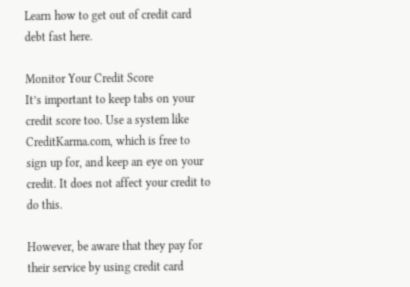Learn how to get out of credit card debt fast here.

Monitor Your Credit Score
It’s important to keep tabs on your credit score too. Use a system like CreditKarma.com, which is free to sign up for, and keep an eye on your credit. It does not affect your credit to do this.

However, be aware that they pay for their service by using credit card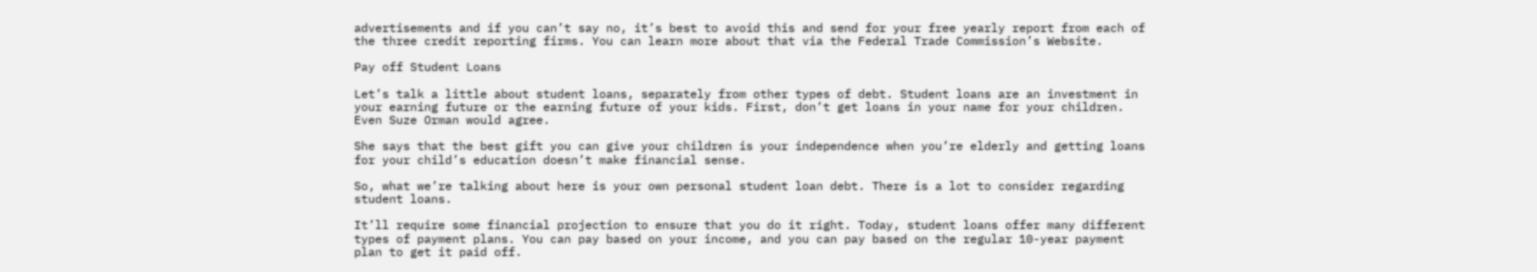advertisements and if you can’t say no, it’s best to avoid this and send for your free yearly report from each of the three credit reporting firms. You can learn more about that via the Federal Trade Commission’s Website.

Pay off Student Loans

Let’s talk a little about student loans, separately from other types of debt. Student loans are an investment in your earning future or the earning future of your kids. First, don’t get loans in your name for your children. Even Suze Orman would agree.

She says that the best gift you can give your children is your independence when you’re elderly and getting loans for your child’s education doesn’t make financial sense.

So, what we’re talking about here is your own personal student loan debt. There is a lot to consider regarding student loans.

It’ll require some financial projection to ensure that you do it right. Today, student loans offer many different types of payment plans. You can pay based on your income, and you can pay based on the regular 10-year payment plan to get it paid off.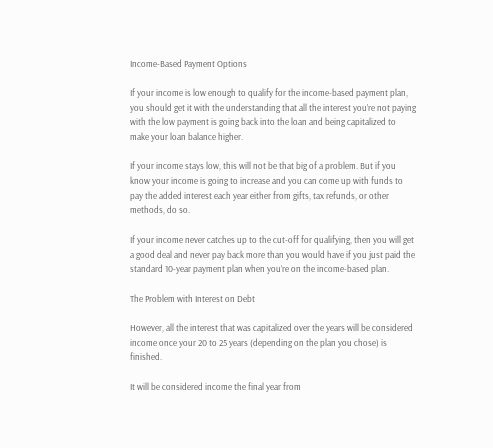Income-Based Payment Options

If your income is low enough to qualify for the income-based payment plan, you should get it with the understanding that all the interest you’re not paying with the low payment is going back into the loan and being capitalized to make your loan balance higher.

If your income stays low, this will not be that big of a problem. But if you know your income is going to increase and you can come up with funds to pay the added interest each year either from gifts, tax refunds, or other methods, do so.

If your income never catches up to the cut-off for qualifying, then you will get a good deal and never pay back more than you would have if you just paid the standard 10-year payment plan when you’re on the income-based plan.

The Problem with Interest on Debt

However, all the interest that was capitalized over the years will be considered income once your 20 to 25 years (depending on the plan you chose) is finished.

It will be considered income the final year from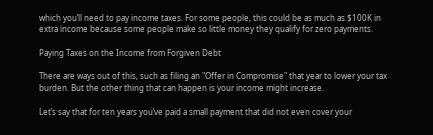which you’ll need to pay income taxes. For some people, this could be as much as $100K in extra income because some people make so little money they qualify for zero payments.

Paying Taxes on the Income from Forgiven Debt

There are ways out of this, such as filing an "Offer in Compromise" that year to lower your tax burden. But the other thing that can happen is your income might increase.

Let’s say that for ten years you’ve paid a small payment that did not even cover your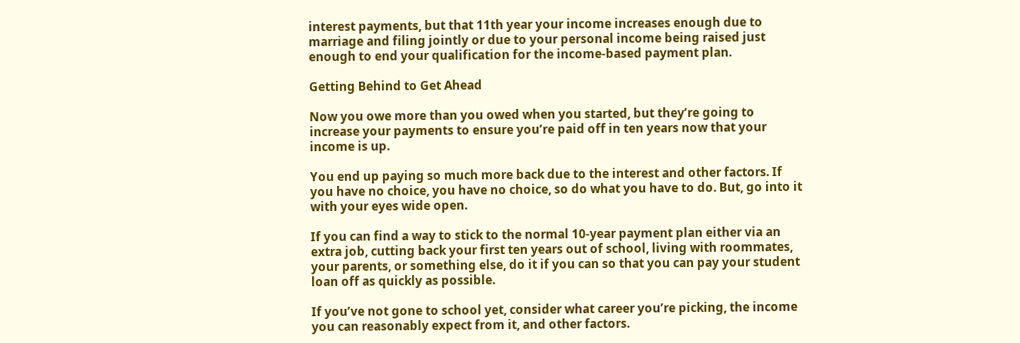interest payments, but that 11th year your income increases enough due to marriage and filing jointly or due to your personal income being raised just enough to end your qualification for the income-based payment plan.

Getting Behind to Get Ahead

Now you owe more than you owed when you started, but they’re going to increase your payments to ensure you’re paid off in ten years now that your income is up.

You end up paying so much more back due to the interest and other factors. If you have no choice, you have no choice, so do what you have to do. But, go into it with your eyes wide open.

If you can find a way to stick to the normal 10-year payment plan either via an extra job, cutting back your first ten years out of school, living with roommates, your parents, or something else, do it if you can so that you can pay your student loan off as quickly as possible.

If you’ve not gone to school yet, consider what career you’re picking, the income you can reasonably expect from it, and other factors.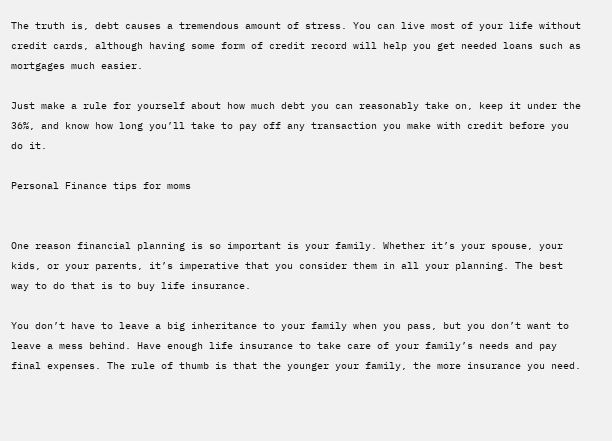The truth is, debt causes a tremendous amount of stress. You can live most of your life without credit cards, although having some form of credit record will help you get needed loans such as mortgages much easier.

Just make a rule for yourself about how much debt you can reasonably take on, keep it under the 36%, and know how long you’ll take to pay off any transaction you make with credit before you do it.

Personal Finance tips for moms


One reason financial planning is so important is your family. Whether it’s your spouse, your kids, or your parents, it’s imperative that you consider them in all your planning. The best way to do that is to buy life insurance.

You don’t have to leave a big inheritance to your family when you pass, but you don’t want to leave a mess behind. Have enough life insurance to take care of your family’s needs and pay final expenses. The rule of thumb is that the younger your family, the more insurance you need.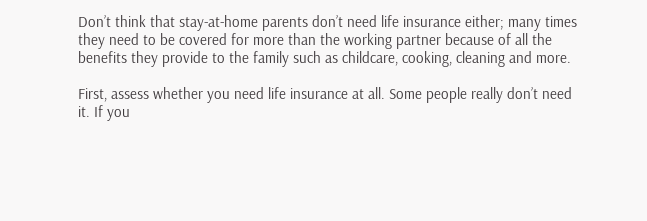Don’t think that stay-at-home parents don’t need life insurance either; many times they need to be covered for more than the working partner because of all the benefits they provide to the family such as childcare, cooking, cleaning and more.

First, assess whether you need life insurance at all. Some people really don’t need it. If you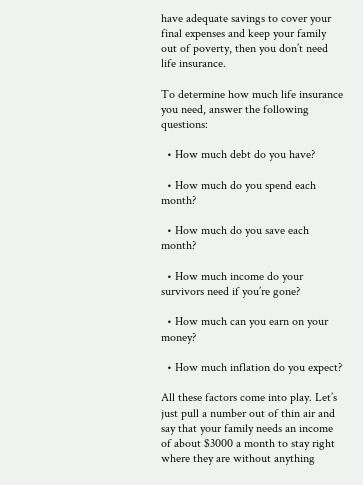have adequate savings to cover your final expenses and keep your family out of poverty, then you don’t need life insurance.

To determine how much life insurance you need, answer the following questions:

  • How much debt do you have?

  • How much do you spend each month?

  • How much do you save each month?

  • How much income do your survivors need if you’re gone?

  • How much can you earn on your money?

  • How much inflation do you expect?

All these factors come into play. Let’s just pull a number out of thin air and say that your family needs an income of about $3000 a month to stay right where they are without anything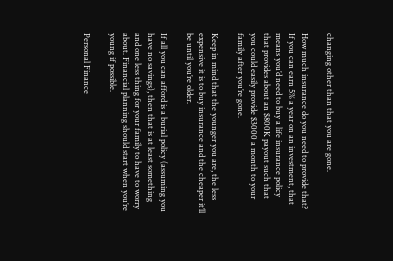changing other than that you are gone.

How much insurance do you need to provide that? If you can earn 5% a year on an investment, that means you’d need to buy a life insurance policy that provides about an $800K payout such that you could easily provide $3000 a month to your family after you’re gone.

Keep in mind that the younger you are, the less expensive it is to buy insurance and the cheaper it’ll be until you’re older.

If all you can afford is a burial policy (assuming you have no savings), then that is at least something and one less thing for your family to have to worry about. Financial planning should start when you’re young if possible.

Personal Finance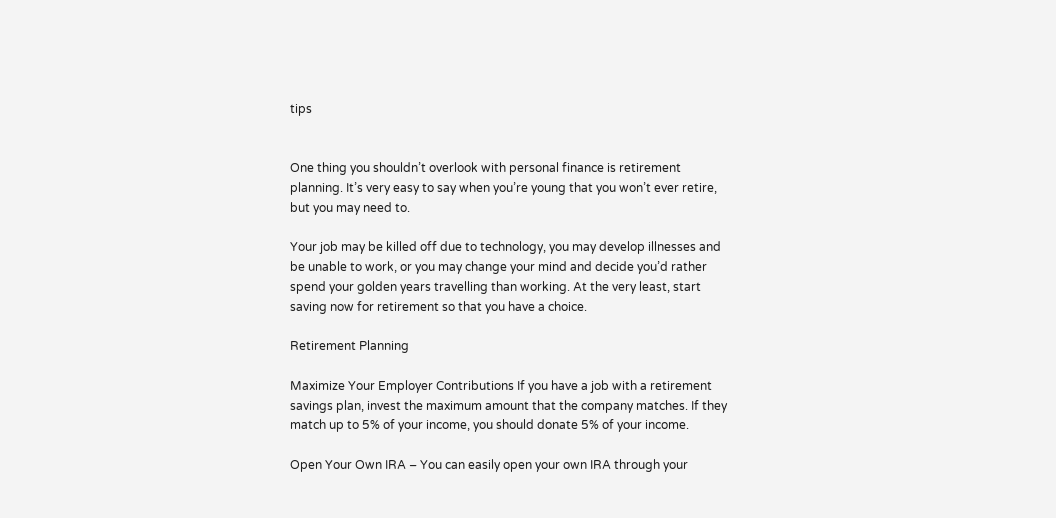tips


One thing you shouldn’t overlook with personal finance is retirement planning. It’s very easy to say when you’re young that you won’t ever retire, but you may need to.

Your job may be killed off due to technology, you may develop illnesses and be unable to work, or you may change your mind and decide you’d rather spend your golden years travelling than working. At the very least, start saving now for retirement so that you have a choice.

Retirement Planning

Maximize Your Employer Contributions If you have a job with a retirement savings plan, invest the maximum amount that the company matches. If they match up to 5% of your income, you should donate 5% of your income.

Open Your Own IRA – You can easily open your own IRA through your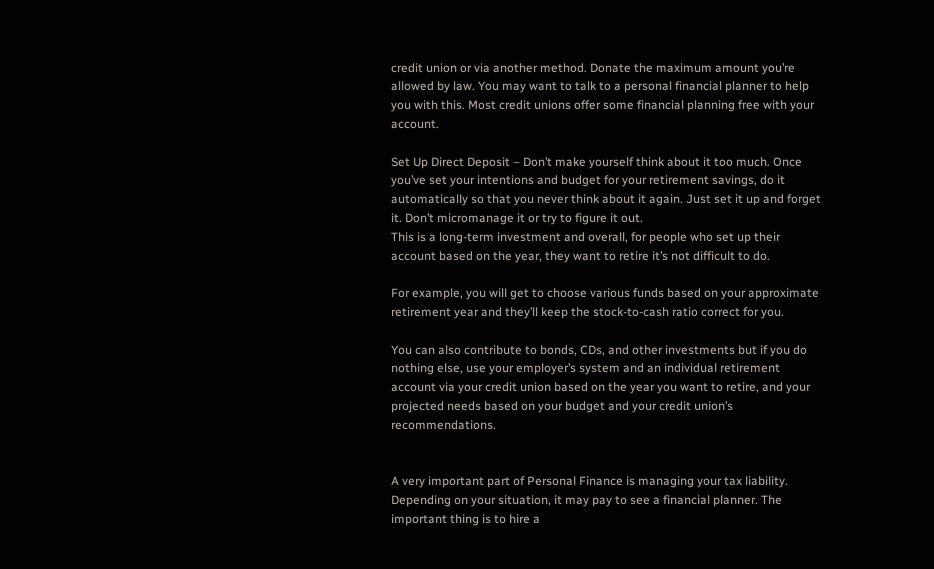credit union or via another method. Donate the maximum amount you’re allowed by law. You may want to talk to a personal financial planner to help you with this. Most credit unions offer some financial planning free with your account.

Set Up Direct Deposit – Don’t make yourself think about it too much. Once you’ve set your intentions and budget for your retirement savings, do it automatically so that you never think about it again. Just set it up and forget it. Don’t micromanage it or try to figure it out.
This is a long-term investment and overall, for people who set up their account based on the year, they want to retire it’s not difficult to do.

For example, you will get to choose various funds based on your approximate retirement year and they’ll keep the stock-to-cash ratio correct for you.

You can also contribute to bonds, CDs, and other investments but if you do nothing else, use your employer’s system and an individual retirement account via your credit union based on the year you want to retire, and your projected needs based on your budget and your credit union’s recommendations.


A very important part of Personal Finance is managing your tax liability. Depending on your situation, it may pay to see a financial planner. The important thing is to hire a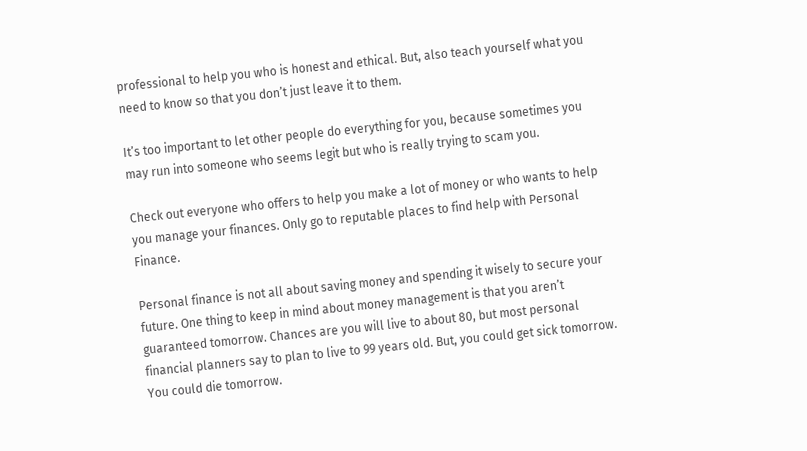professional to help you who is honest and ethical. But, also teach yourself what you need to know so that you don’t just leave it to them.

It’s too important to let other people do everything for you, because sometimes you may run into someone who seems legit but who is really trying to scam you.

Check out everyone who offers to help you make a lot of money or who wants to help you manage your finances. Only go to reputable places to find help with Personal Finance.

Personal finance is not all about saving money and spending it wisely to secure your future. One thing to keep in mind about money management is that you aren’t guaranteed tomorrow. Chances are you will live to about 80, but most personal financial planners say to plan to live to 99 years old. But, you could get sick tomorrow. You could die tomorrow.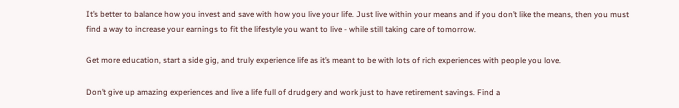It’s better to balance how you invest and save with how you live your life. Just live within your means and if you don’t like the means, then you must find a way to increase your earnings to fit the lifestyle you want to live - while still taking care of tomorrow.

Get more education, start a side gig, and truly experience life as it’s meant to be with lots of rich experiences with people you love.

Don’t give up amazing experiences and live a life full of drudgery and work just to have retirement savings. Find a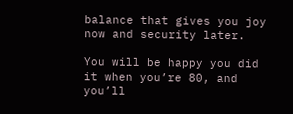balance that gives you joy now and security later.

You will be happy you did it when you’re 80, and you’ll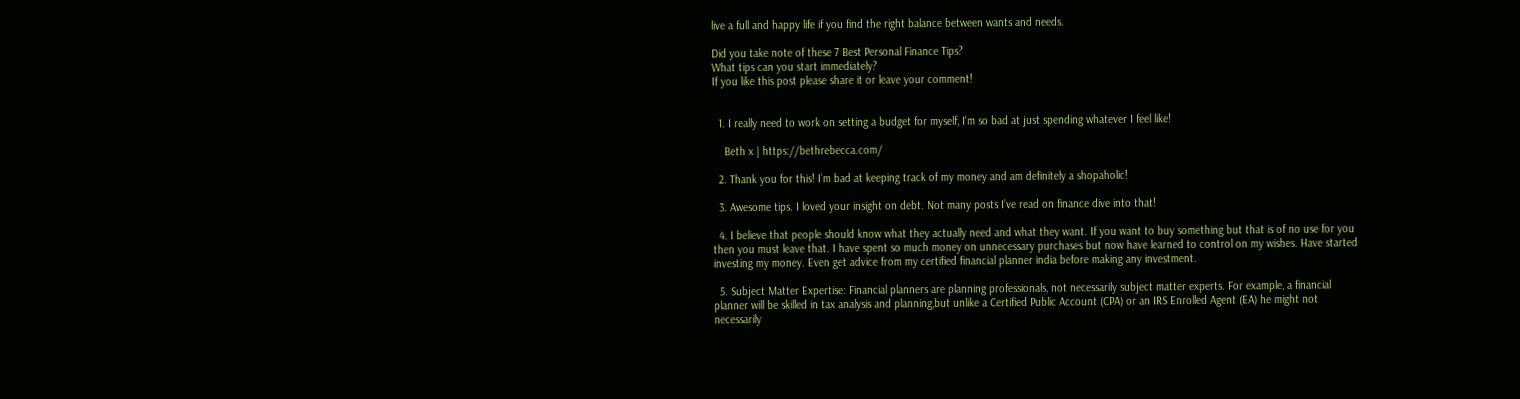live a full and happy life if you find the right balance between wants and needs.

Did you take note of these 7 Best Personal Finance Tips?
What tips can you start immediately?
If you like this post please share it or leave your comment!


  1. I really need to work on setting a budget for myself, I'm so bad at just spending whatever I feel like!

    Beth x | https://bethrebecca.com/

  2. Thank you for this! I’m bad at keeping track of my money and am definitely a shopaholic!

  3. Awesome tips. I loved your insight on debt. Not many posts I’ve read on finance dive into that!

  4. I believe that people should know what they actually need and what they want. If you want to buy something but that is of no use for you then you must leave that. I have spent so much money on unnecessary purchases but now have learned to control on my wishes. Have started investing my money. Even get advice from my certified financial planner india before making any investment.

  5. Subject Matter Expertise: Financial planners are planning professionals, not necessarily subject matter experts. For example, a financial planner will be skilled in tax analysis and planning,but unlike a Certified Public Account (CPA) or an IRS Enrolled Agent (EA) he might not necessarily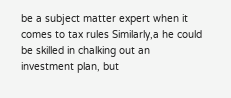be a subject matter expert when it comes to tax rules Similarly,a he could be skilled in chalking out an investment plan, but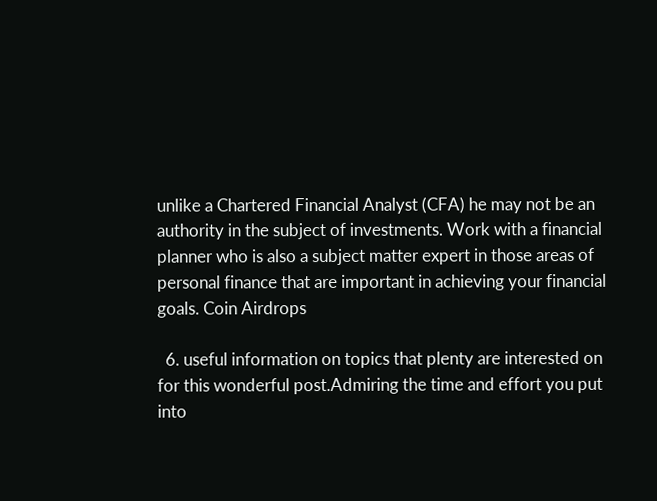unlike a Chartered Financial Analyst (CFA) he may not be an authority in the subject of investments. Work with a financial planner who is also a subject matter expert in those areas of personal finance that are important in achieving your financial goals. Coin Airdrops

  6. useful information on topics that plenty are interested on for this wonderful post.Admiring the time and effort you put into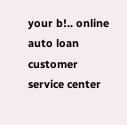your b!.. online auto loan customer service center